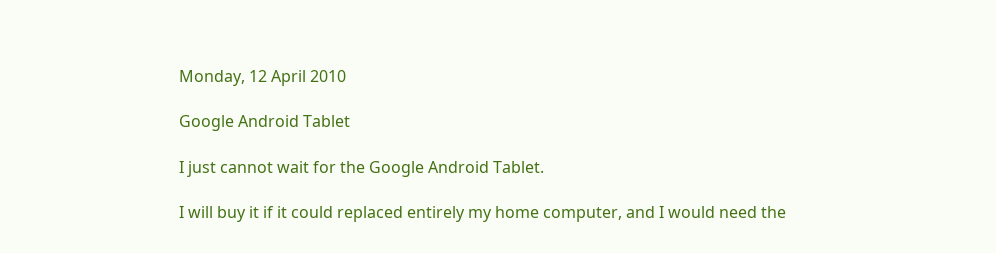Monday, 12 April 2010

Google Android Tablet

I just cannot wait for the Google Android Tablet.

I will buy it if it could replaced entirely my home computer, and I would need the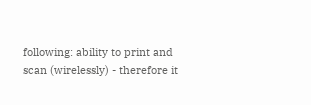following: ability to print and scan (wirelessly) - therefore it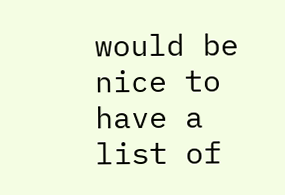would be nice to have a list of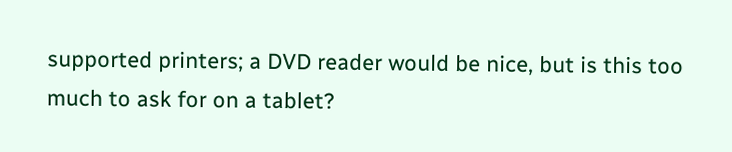supported printers; a DVD reader would be nice, but is this too much to ask for on a tablet?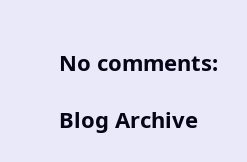No comments:

Blog Archive